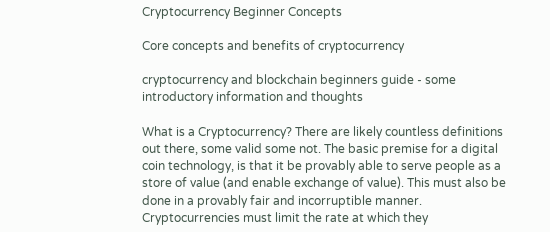Cryptocurrency Beginner Concepts

Core concepts and benefits of cryptocurrency

cryptocurrency and blockchain beginners guide - some introductory information and thoughts

What is a Cryptocurrency? There are likely countless definitions out there, some valid some not. The basic premise for a digital coin technology, is that it be provably able to serve people as a store of value (and enable exchange of value). This must also be done in a provably fair and incorruptible manner. Cryptocurrencies must limit the rate at which they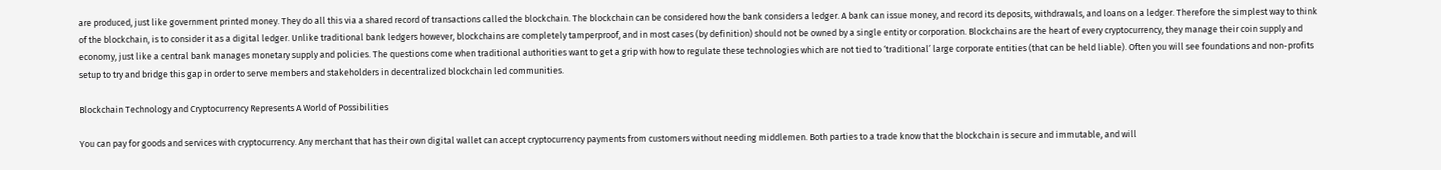are produced, just like government printed money. They do all this via a shared record of transactions called the blockchain. The blockchain can be considered how the bank considers a ledger. A bank can issue money, and record its deposits, withdrawals, and loans on a ledger. Therefore the simplest way to think of the blockchain, is to consider it as a digital ledger. Unlike traditional bank ledgers however, blockchains are completely tamperproof, and in most cases (by definition) should not be owned by a single entity or corporation. Blockchains are the heart of every cryptocurrency, they manage their coin supply and economy, just like a central bank manages monetary supply and policies. The questions come when traditional authorities want to get a grip with how to regulate these technologies which are not tied to ‘traditional’ large corporate entities (that can be held liable). Often you will see foundations and non-profits setup to try and bridge this gap in order to serve members and stakeholders in decentralized blockchain led communities.

Blockchain Technology and Cryptocurrency Represents A World of Possibilities

You can pay for goods and services with cryptocurrency. Any merchant that has their own digital wallet can accept cryptocurrency payments from customers without needing middlemen. Both parties to a trade know that the blockchain is secure and immutable, and will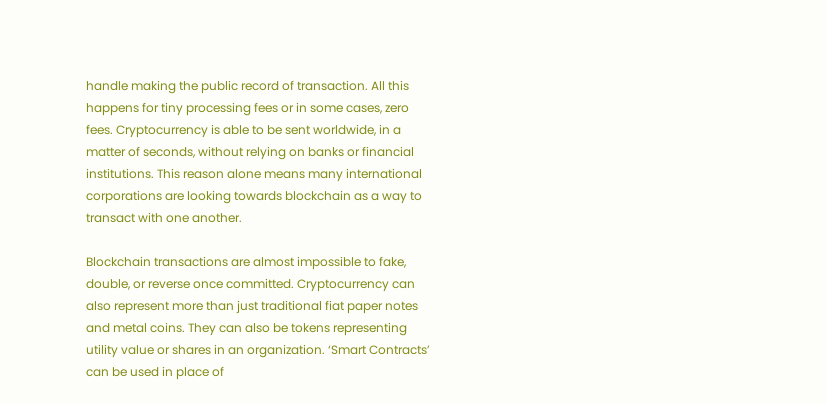handle making the public record of transaction. All this happens for tiny processing fees or in some cases, zero fees. Cryptocurrency is able to be sent worldwide, in a matter of seconds, without relying on banks or financial institutions. This reason alone means many international corporations are looking towards blockchain as a way to transact with one another.

Blockchain transactions are almost impossible to fake, double, or reverse once committed. Cryptocurrency can also represent more than just traditional fiat paper notes and metal coins. They can also be tokens representing utility value or shares in an organization. ‘Smart Contracts’ can be used in place of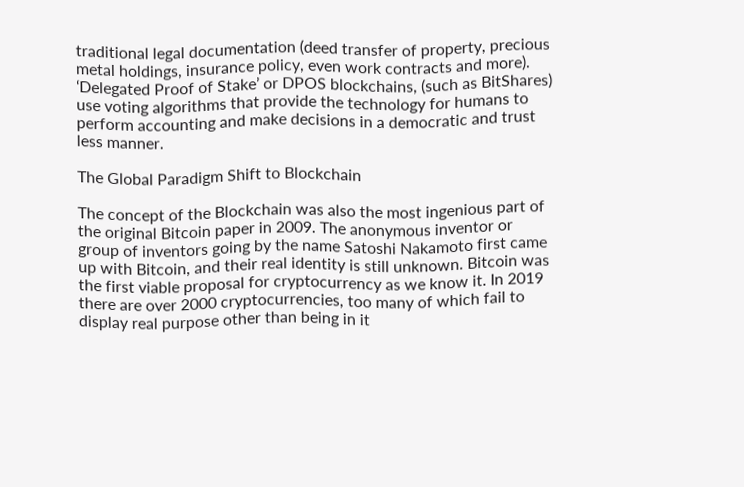traditional legal documentation (deed transfer of property, precious metal holdings, insurance policy, even work contracts and more). ‘Delegated Proof of Stake’ or DPOS blockchains, (such as BitShares) use voting algorithms that provide the technology for humans to perform accounting and make decisions in a democratic and trust less manner.

The Global Paradigm Shift to Blockchain

The concept of the Blockchain was also the most ingenious part of the original Bitcoin paper in 2009. The anonymous inventor or group of inventors going by the name Satoshi Nakamoto first came up with Bitcoin, and their real identity is still unknown. Bitcoin was the first viable proposal for cryptocurrency as we know it. In 2019 there are over 2000 cryptocurrencies, too many of which fail to display real purpose other than being in it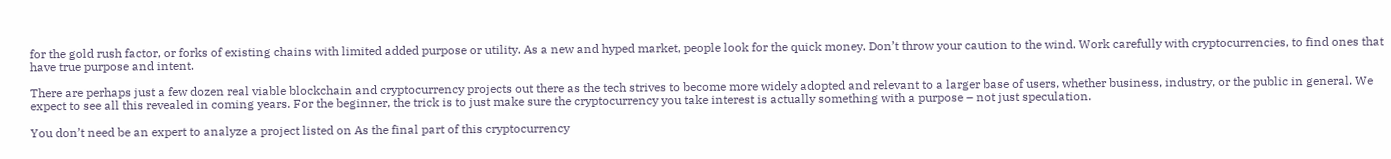for the gold rush factor, or forks of existing chains with limited added purpose or utility. As a new and hyped market, people look for the quick money. Don’t throw your caution to the wind. Work carefully with cryptocurrencies, to find ones that have true purpose and intent.

There are perhaps just a few dozen real viable blockchain and cryptocurrency projects out there as the tech strives to become more widely adopted and relevant to a larger base of users, whether business, industry, or the public in general. We expect to see all this revealed in coming years. For the beginner, the trick is to just make sure the cryptocurrency you take interest is actually something with a purpose – not just speculation.

You don’t need be an expert to analyze a project listed on As the final part of this cryptocurrency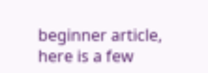beginner article, here is a few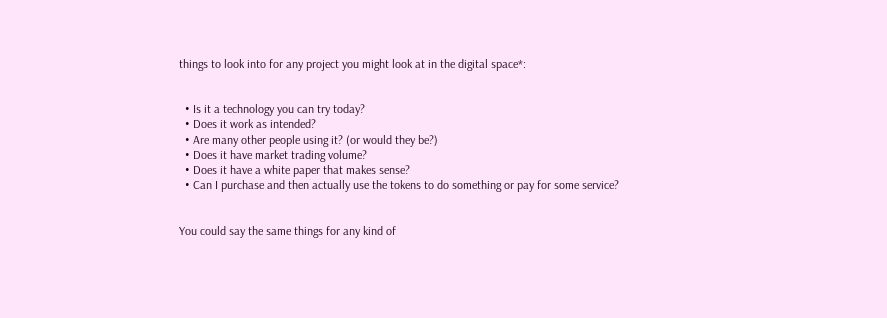things to look into for any project you might look at in the digital space*:


  • Is it a technology you can try today?
  • Does it work as intended?
  • Are many other people using it? (or would they be?)
  • Does it have market trading volume?
  • Does it have a white paper that makes sense?
  • Can I purchase and then actually use the tokens to do something or pay for some service?


You could say the same things for any kind of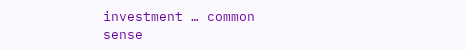investment … common sense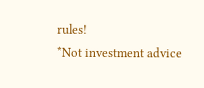rules!
*Not investment advice